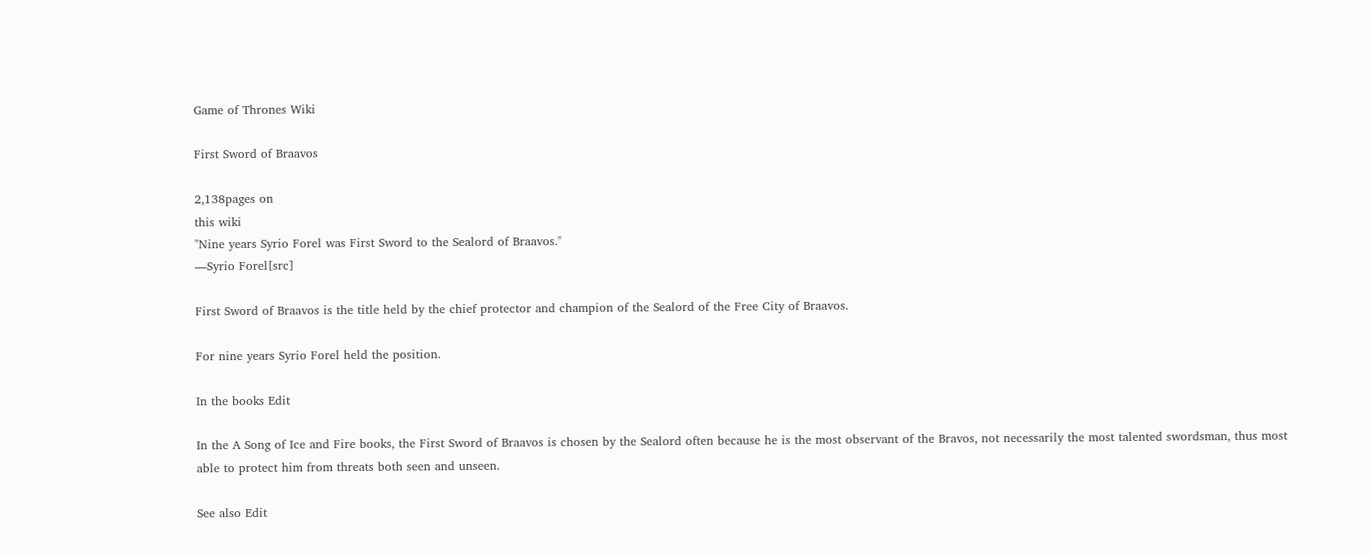Game of Thrones Wiki

First Sword of Braavos

2,138pages on
this wiki
"Nine years Syrio Forel was First Sword to the Sealord of Braavos."
―Syrio Forel[src]

First Sword of Braavos is the title held by the chief protector and champion of the Sealord of the Free City of Braavos.

For nine years Syrio Forel held the position.

In the books Edit

In the A Song of Ice and Fire books, the First Sword of Braavos is chosen by the Sealord often because he is the most observant of the Bravos, not necessarily the most talented swordsman, thus most able to protect him from threats both seen and unseen.

See also Edit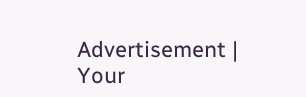Advertisement | Your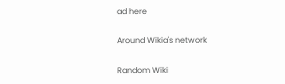ad here

Around Wikia's network

Random Wiki